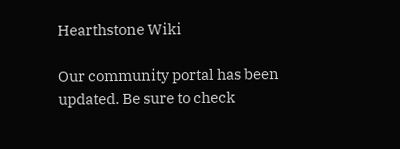Hearthstone Wiki

Our community portal has been updated. Be sure to check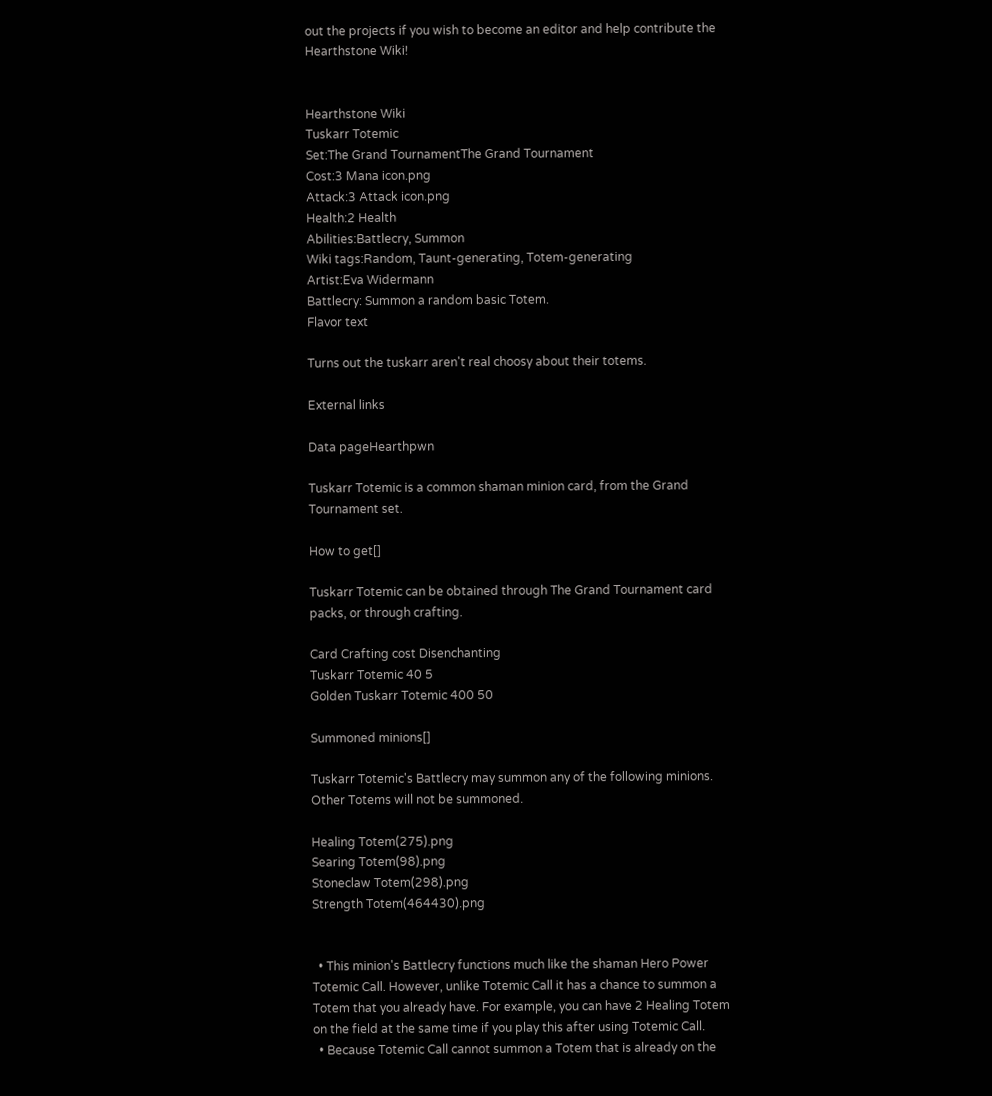out the projects if you wish to become an editor and help contribute the Hearthstone Wiki!


Hearthstone Wiki
Tuskarr Totemic
Set:The Grand TournamentThe Grand Tournament
Cost:3 Mana icon.png
Attack:3 Attack icon.png
Health:2 Health
Abilities:Battlecry, Summon
Wiki tags:Random, Taunt-generating, Totem-generating
Artist:Eva Widermann
Battlecry: Summon a random basic Totem.
Flavor text

Turns out the tuskarr aren't real choosy about their totems.

External links

Data pageHearthpwn

Tuskarr Totemic is a common shaman minion card, from the Grand Tournament set.

How to get[]

Tuskarr Totemic can be obtained through The Grand Tournament card packs, or through crafting.

Card Crafting cost Disenchanting
Tuskarr Totemic 40 5
Golden Tuskarr Totemic 400 50

Summoned minions[]

Tuskarr Totemic's Battlecry may summon any of the following minions. Other Totems will not be summoned.

Healing Totem(275).png
Searing Totem(98).png
Stoneclaw Totem(298).png
Strength Totem(464430).png


  • This minion's Battlecry functions much like the shaman Hero Power Totemic Call. However, unlike Totemic Call it has a chance to summon a Totem that you already have. For example, you can have 2 Healing Totem on the field at the same time if you play this after using Totemic Call.
  • Because Totemic Call cannot summon a Totem that is already on the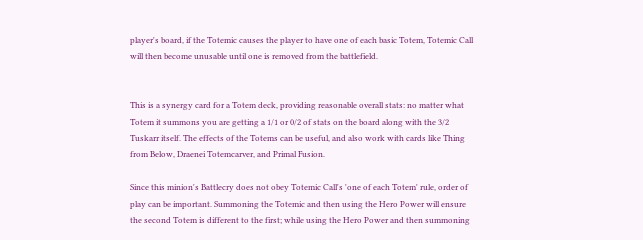player's board, if the Totemic causes the player to have one of each basic Totem, Totemic Call will then become unusable until one is removed from the battlefield.


This is a synergy card for a Totem deck, providing reasonable overall stats: no matter what Totem it summons you are getting a 1/1 or 0/2 of stats on the board along with the 3/2 Tuskarr itself. The effects of the Totems can be useful, and also work with cards like Thing from Below, Draenei Totemcarver, and Primal Fusion.

Since this minion's Battlecry does not obey Totemic Call's 'one of each Totem' rule, order of play can be important. Summoning the Totemic and then using the Hero Power will ensure the second Totem is different to the first; while using the Hero Power and then summoning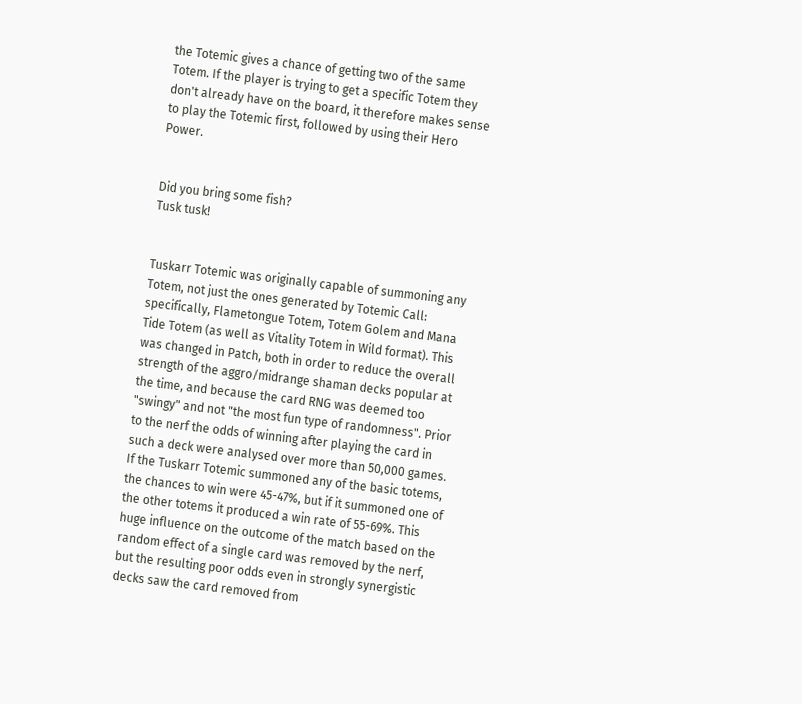the Totemic gives a chance of getting two of the same Totem. If the player is trying to get a specific Totem they don't already have on the board, it therefore makes sense to play the Totemic first, followed by using their Hero Power.


Did you bring some fish?
Tusk tusk!


Tuskarr Totemic was originally capable of summoning any Totem, not just the ones generated by Totemic Call: specifically, Flametongue Totem, Totem Golem and Mana Tide Totem (as well as Vitality Totem in Wild format). This was changed in Patch, both in order to reduce the overall strength of the aggro/midrange shaman decks popular at the time, and because the card RNG was deemed too "swingy" and not "the most fun type of randomness". Prior to the nerf the odds of winning after playing the card in such a deck were analysed over more than 50,000 games. If the Tuskarr Totemic summoned any of the basic totems, the chances to win were 45-47%, but if it summoned one of the other totems it produced a win rate of 55-69%. This huge influence on the outcome of the match based on the random effect of a single card was removed by the nerf, but the resulting poor odds even in strongly synergistic decks saw the card removed from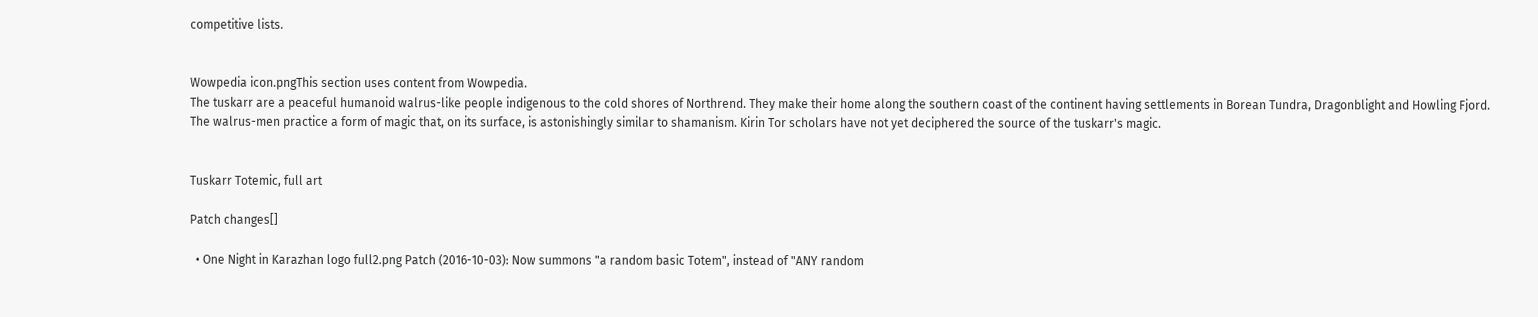competitive lists.


Wowpedia icon.pngThis section uses content from Wowpedia.
The tuskarr are a peaceful humanoid walrus-like people indigenous to the cold shores of Northrend. They make their home along the southern coast of the continent having settlements in Borean Tundra, Dragonblight and Howling Fjord.
The walrus-men practice a form of magic that, on its surface, is astonishingly similar to shamanism. Kirin Tor scholars have not yet deciphered the source of the tuskarr's magic.


Tuskarr Totemic, full art

Patch changes[]

  • One Night in Karazhan logo full2.png Patch (2016-10-03): Now summons "a random basic Totem", instead of "ANY random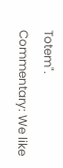Totem".
Commentary: We like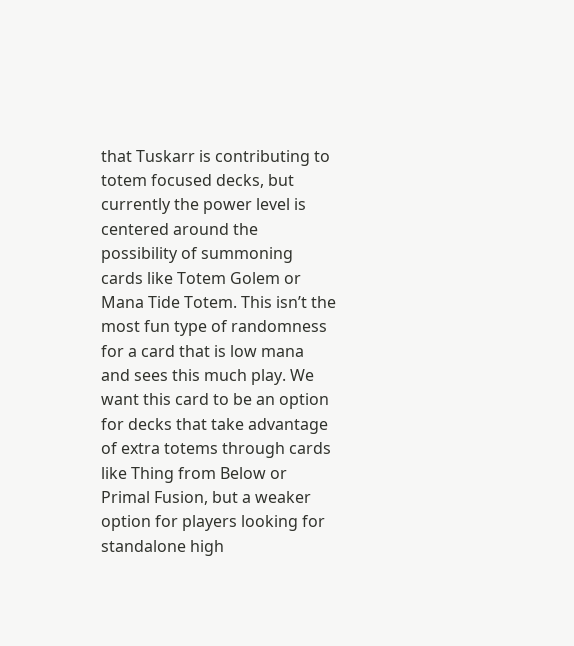that Tuskarr is contributing to totem focused decks, but currently the power level is centered around the possibility of summoning cards like Totem Golem or Mana Tide Totem. This isn’t the most fun type of randomness for a card that is low mana and sees this much play. We want this card to be an option for decks that take advantage of extra totems through cards like Thing from Below or Primal Fusion, but a weaker option for players looking for standalone high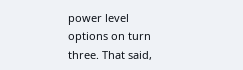power level options on turn three. That said,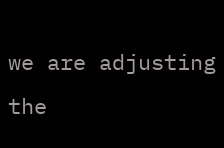we are adjusting the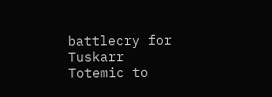battlecry for Tuskarr Totemic to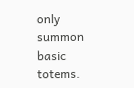only summon basic totems.